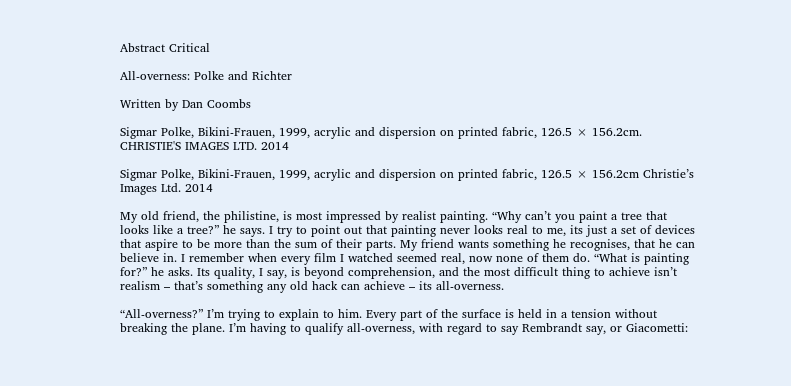Abstract Critical

All-overness: Polke and Richter

Written by Dan Coombs

Sigmar Polke, Bikini-Frauen, 1999, acrylic and dispersion on printed fabric, 126.5 × 156.2cm. CHRISTIE'S IMAGES LTD. 2014

Sigmar Polke, Bikini-Frauen, 1999, acrylic and dispersion on printed fabric, 126.5 × 156.2cm Christie’s Images Ltd. 2014

My old friend, the philistine, is most impressed by realist painting. “Why can’t you paint a tree that looks like a tree?” he says. I try to point out that painting never looks real to me, its just a set of devices that aspire to be more than the sum of their parts. My friend wants something he recognises, that he can believe in. I remember when every film I watched seemed real, now none of them do. “What is painting for?” he asks. Its quality, I say, is beyond comprehension, and the most difficult thing to achieve isn’t realism – that’s something any old hack can achieve – its all-overness.

“All-overness?” I’m trying to explain to him. Every part of the surface is held in a tension without breaking the plane. I’m having to qualify all-overness, with regard to say Rembrandt say, or Giacometti: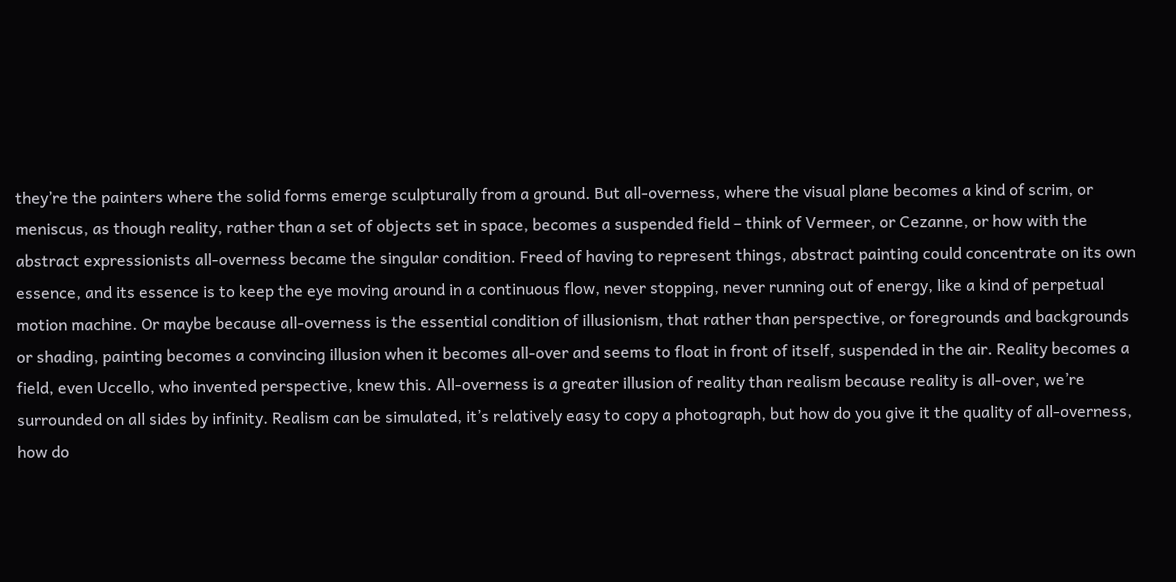they’re the painters where the solid forms emerge sculpturally from a ground. But all-overness, where the visual plane becomes a kind of scrim, or meniscus, as though reality, rather than a set of objects set in space, becomes a suspended field – think of Vermeer, or Cezanne, or how with the abstract expressionists all-overness became the singular condition. Freed of having to represent things, abstract painting could concentrate on its own essence, and its essence is to keep the eye moving around in a continuous flow, never stopping, never running out of energy, like a kind of perpetual motion machine. Or maybe because all-overness is the essential condition of illusionism, that rather than perspective, or foregrounds and backgrounds or shading, painting becomes a convincing illusion when it becomes all-over and seems to float in front of itself, suspended in the air. Reality becomes a field, even Uccello, who invented perspective, knew this. All-overness is a greater illusion of reality than realism because reality is all-over, we’re surrounded on all sides by infinity. Realism can be simulated, it’s relatively easy to copy a photograph, but how do you give it the quality of all-overness, how do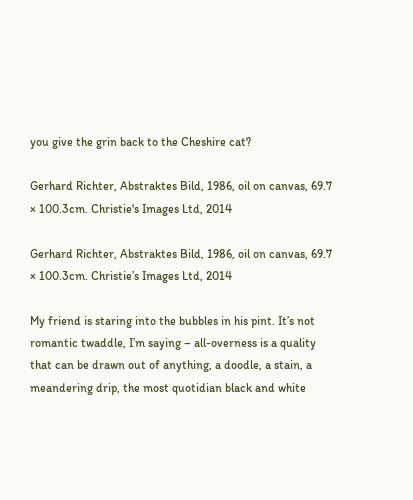you give the grin back to the Cheshire cat?

Gerhard Richter, Abstraktes Bild, 1986, oil on canvas, 69.7 × 100.3cm. Christie's Images Ltd, 2014

Gerhard Richter, Abstraktes Bild, 1986, oil on canvas, 69.7 × 100.3cm. Christie’s Images Ltd, 2014

My friend is staring into the bubbles in his pint. It’s not romantic twaddle, I’m saying – all-overness is a quality that can be drawn out of anything, a doodle, a stain, a meandering drip, the most quotidian black and white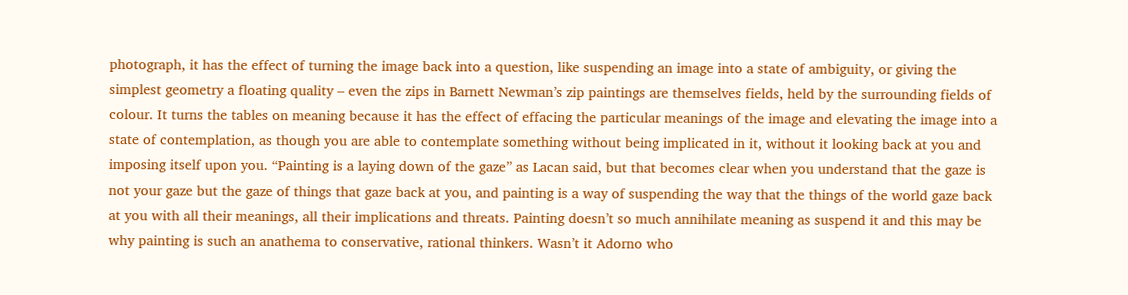photograph, it has the effect of turning the image back into a question, like suspending an image into a state of ambiguity, or giving the simplest geometry a floating quality – even the zips in Barnett Newman’s zip paintings are themselves fields, held by the surrounding fields of colour. It turns the tables on meaning because it has the effect of effacing the particular meanings of the image and elevating the image into a state of contemplation, as though you are able to contemplate something without being implicated in it, without it looking back at you and imposing itself upon you. “Painting is a laying down of the gaze” as Lacan said, but that becomes clear when you understand that the gaze is not your gaze but the gaze of things that gaze back at you, and painting is a way of suspending the way that the things of the world gaze back at you with all their meanings, all their implications and threats. Painting doesn’t so much annihilate meaning as suspend it and this may be why painting is such an anathema to conservative, rational thinkers. Wasn’t it Adorno who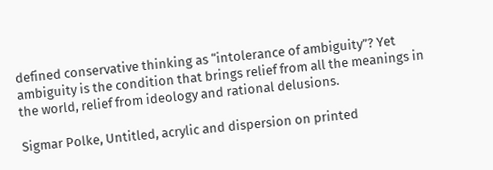defined conservative thinking as “intolerance of ambiguity”? Yet ambiguity is the condition that brings relief from all the meanings in the world, relief from ideology and rational delusions.

Sigmar Polke, Untitled, acrylic and dispersion on printed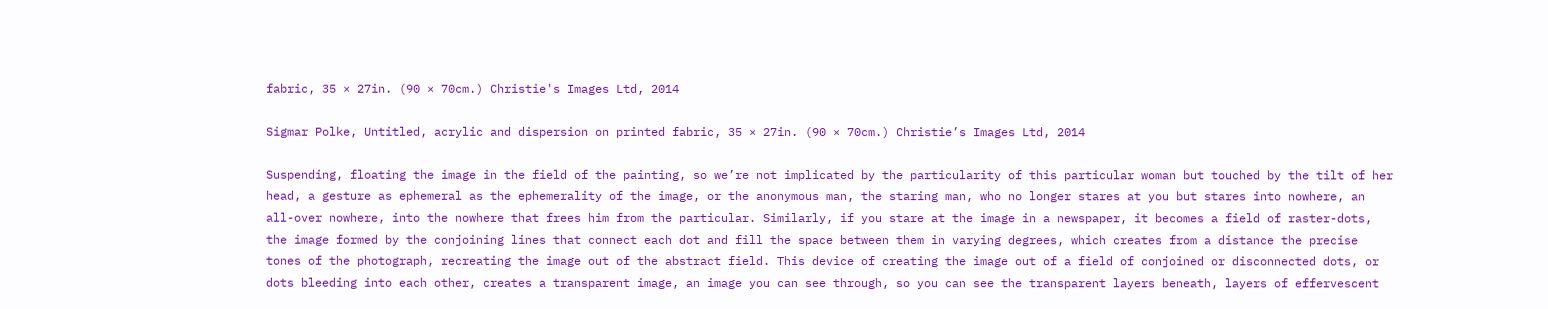fabric, 35 × 27in. (90 × 70cm.) Christie's Images Ltd, 2014

Sigmar Polke, Untitled, acrylic and dispersion on printed fabric, 35 × 27in. (90 × 70cm.) Christie’s Images Ltd, 2014

Suspending, floating the image in the field of the painting, so we’re not implicated by the particularity of this particular woman but touched by the tilt of her head, a gesture as ephemeral as the ephemerality of the image, or the anonymous man, the staring man, who no longer stares at you but stares into nowhere, an all-over nowhere, into the nowhere that frees him from the particular. Similarly, if you stare at the image in a newspaper, it becomes a field of raster-dots, the image formed by the conjoining lines that connect each dot and fill the space between them in varying degrees, which creates from a distance the precise tones of the photograph, recreating the image out of the abstract field. This device of creating the image out of a field of conjoined or disconnected dots, or dots bleeding into each other, creates a transparent image, an image you can see through, so you can see the transparent layers beneath, layers of effervescent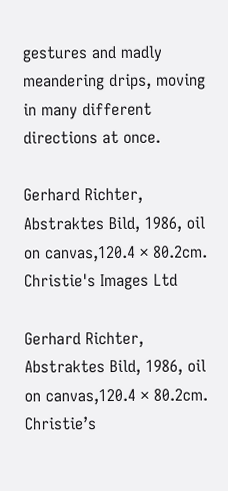gestures and madly meandering drips, moving in many different directions at once.

Gerhard Richter, Abstraktes Bild, 1986, oil on canvas,120.4 × 80.2cm. Christie's Images Ltd

Gerhard Richter, Abstraktes Bild, 1986, oil on canvas,120.4 × 80.2cm. Christie’s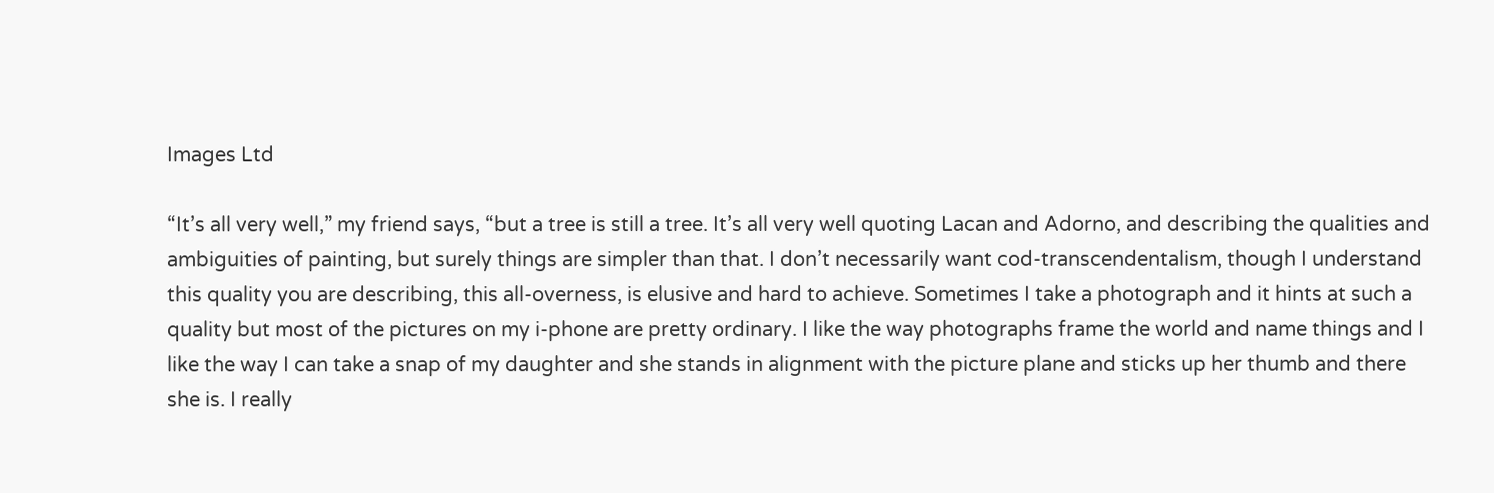Images Ltd

“It’s all very well,” my friend says, “but a tree is still a tree. It’s all very well quoting Lacan and Adorno, and describing the qualities and ambiguities of painting, but surely things are simpler than that. I don’t necessarily want cod-transcendentalism, though I understand this quality you are describing, this all-overness, is elusive and hard to achieve. Sometimes I take a photograph and it hints at such a quality but most of the pictures on my i-phone are pretty ordinary. I like the way photographs frame the world and name things and I like the way I can take a snap of my daughter and she stands in alignment with the picture plane and sticks up her thumb and there she is. I really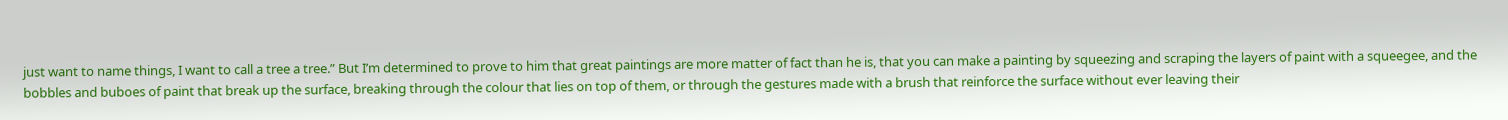just want to name things, I want to call a tree a tree.” But I’m determined to prove to him that great paintings are more matter of fact than he is, that you can make a painting by squeezing and scraping the layers of paint with a squeegee, and the bobbles and buboes of paint that break up the surface, breaking through the colour that lies on top of them, or through the gestures made with a brush that reinforce the surface without ever leaving their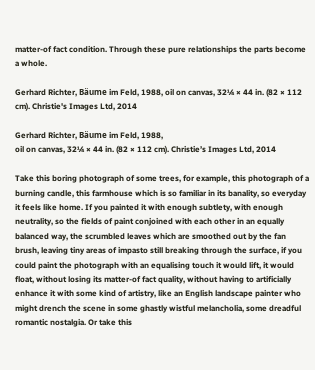matter-of fact condition. Through these pure relationships the parts become a whole.

Gerhard Richter, Bäume im Feld, 1988, oil on canvas, 32¼ × 44 in. (82 × 112 cm). Christie's Images Ltd, 2014

Gerhard Richter, Bäume im Feld, 1988,
oil on canvas, 32¼ × 44 in. (82 × 112 cm). Christie’s Images Ltd, 2014

Take this boring photograph of some trees, for example, this photograph of a burning candle, this farmhouse which is so familiar in its banality, so everyday it feels like home. If you painted it with enough subtlety, with enough neutrality, so the fields of paint conjoined with each other in an equally balanced way, the scrumbled leaves which are smoothed out by the fan brush, leaving tiny areas of impasto still breaking through the surface, if you could paint the photograph with an equalising touch it would lift, it would float, without losing its matter-of fact quality, without having to artificially enhance it with some kind of artistry, like an English landscape painter who might drench the scene in some ghastly wistful melancholia, some dreadful romantic nostalgia. Or take this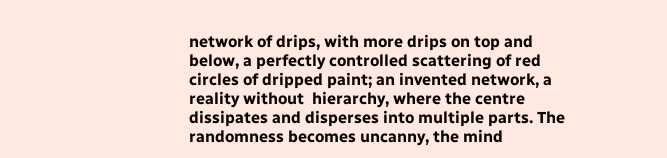network of drips, with more drips on top and below, a perfectly controlled scattering of red circles of dripped paint; an invented network, a reality without  hierarchy, where the centre dissipates and disperses into multiple parts. The randomness becomes uncanny, the mind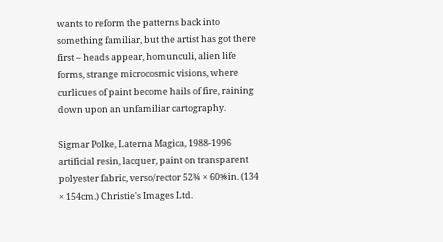wants to reform the patterns back into something familiar, but the artist has got there first – heads appear, homunculi, alien life forms, strange microcosmic visions, where curlicues of paint become hails of fire, raining down upon an unfamiliar cartography.

Sigmar Polke, Laterna Magica, 1988-1996 artificial resin, lacquer, paint on transparent polyester fabric, verso/rector 52¾ × 60⅝in. (134 × 154cm.) Christie's Images Ltd.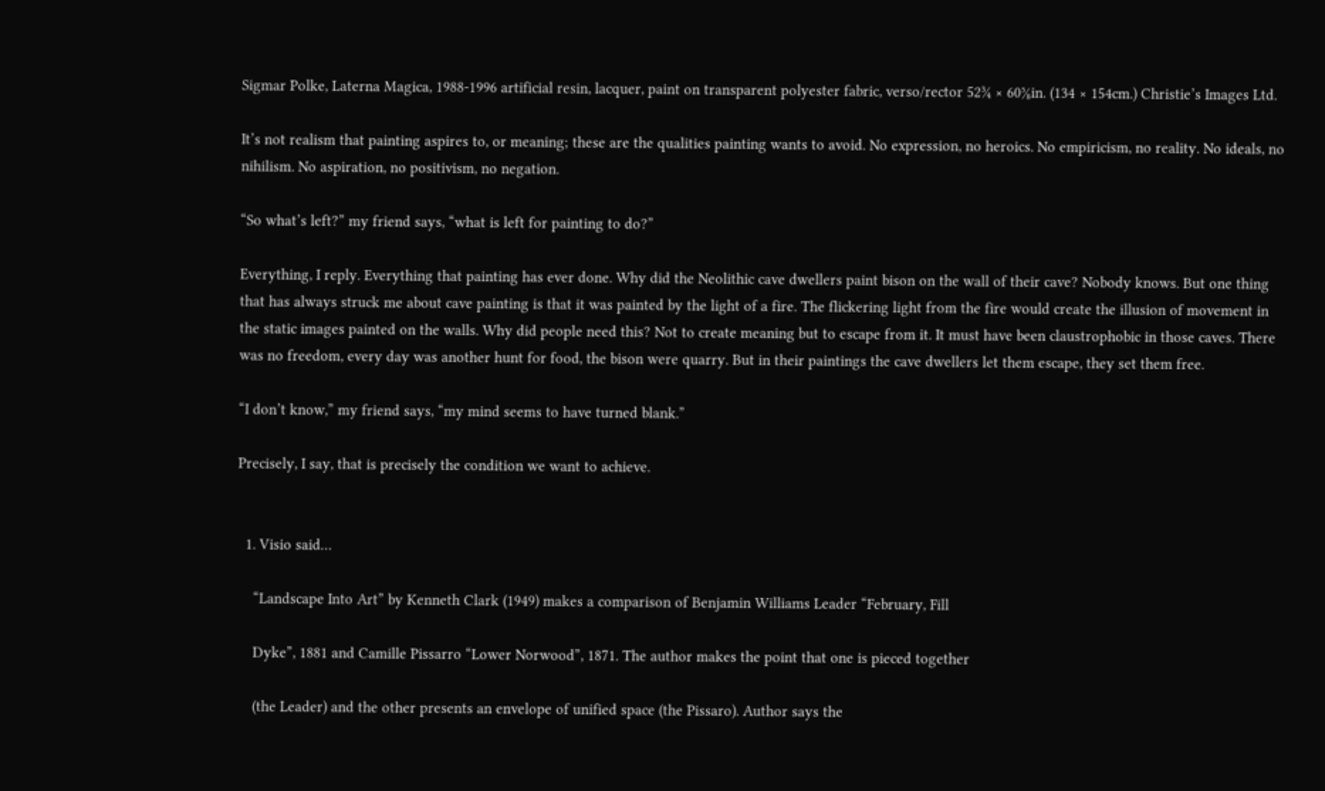Sigmar Polke, Laterna Magica, 1988-1996 artificial resin, lacquer, paint on transparent polyester fabric, verso/rector 52¾ × 60⅝in. (134 × 154cm.) Christie’s Images Ltd.

It’s not realism that painting aspires to, or meaning; these are the qualities painting wants to avoid. No expression, no heroics. No empiricism, no reality. No ideals, no nihilism. No aspiration, no positivism, no negation.

“So what’s left?” my friend says, “what is left for painting to do?”

Everything, I reply. Everything that painting has ever done. Why did the Neolithic cave dwellers paint bison on the wall of their cave? Nobody knows. But one thing that has always struck me about cave painting is that it was painted by the light of a fire. The flickering light from the fire would create the illusion of movement in the static images painted on the walls. Why did people need this? Not to create meaning but to escape from it. It must have been claustrophobic in those caves. There was no freedom, every day was another hunt for food, the bison were quarry. But in their paintings the cave dwellers let them escape, they set them free.

“I don’t know,” my friend says, “my mind seems to have turned blank.”

Precisely, I say, that is precisely the condition we want to achieve.


  1. Visio said…

    “Landscape Into Art” by Kenneth Clark (1949) makes a comparison of Benjamin Williams Leader “February, Fill

    Dyke”, 1881 and Camille Pissarro “Lower Norwood”, 1871. The author makes the point that one is pieced together

    (the Leader) and the other presents an envelope of unified space (the Pissaro). Author says the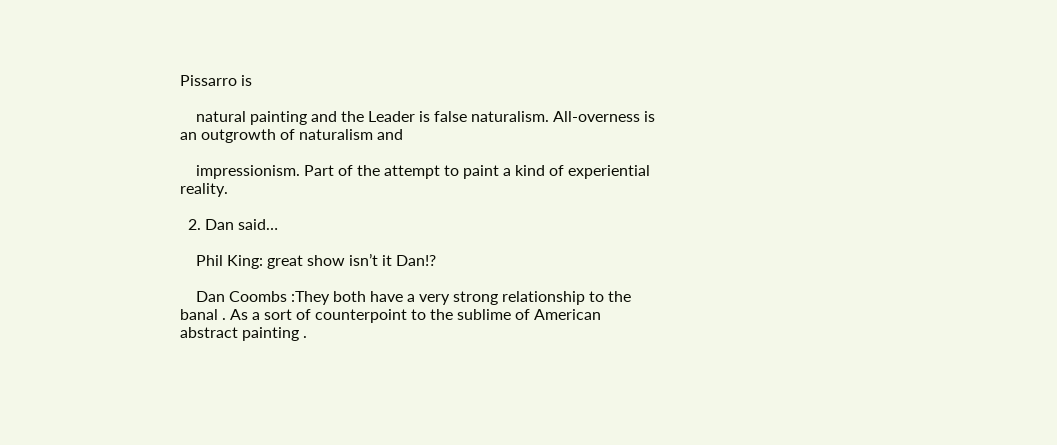Pissarro is

    natural painting and the Leader is false naturalism. All-overness is an outgrowth of naturalism and

    impressionism. Part of the attempt to paint a kind of experiential reality.

  2. Dan said…

    Phil King: great show isn’t it Dan!?

    Dan Coombs :They both have a very strong relationship to the banal . As a sort of counterpoint to the sublime of American abstract painting .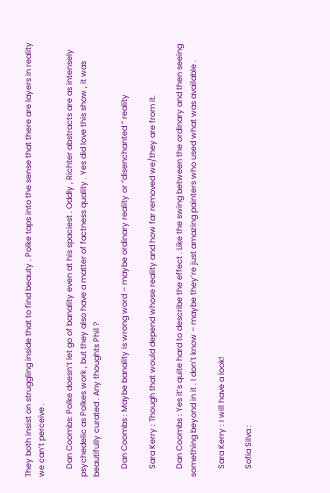They both insist on struggling inside that to find beauty . Polke taps into the sense that there are layers in reality we can’t perceive .

    Dan Coombs: Polke doesn’t let go of banality even at his spaciest . Oddly , Richter abstracts are as intensely psychedelic as Polkes work , but they also have a matter of factness quality . Yes did love this show , it was beautifully curated . Any thoughts Phil ?

    Dan Coombs : Maybe banality is wrong word – maybe ordinary reality or “disenchanted ” reality

    Sara Kerry : Though that would depend whose reality and how far removed we/they are from it.

    Dan Coombs : Yes it’s quite hard to describe the effect . Like the swing between the ordinary and then seeing something beyond in it . I don’t know – maybe they’re just amazing painters who used what was available .

    Sara Kerry : I will have a look!

    Sofia Silva :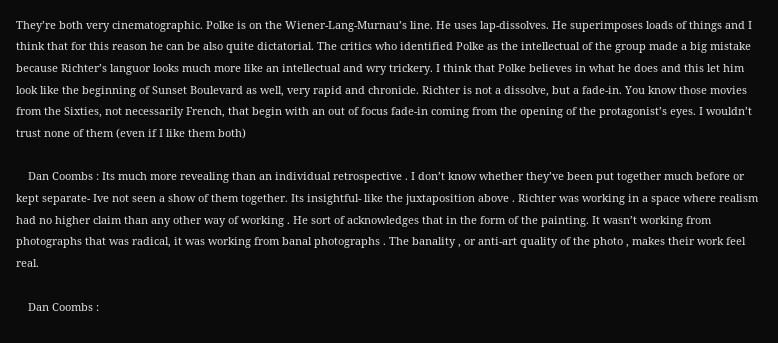They’re both very cinematographic. Polke is on the Wiener-Lang-Murnau’s line. He uses lap-dissolves. He superimposes loads of things and I think that for this reason he can be also quite dictatorial. The critics who identified Polke as the intellectual of the group made a big mistake because Richter’s languor looks much more like an intellectual and wry trickery. I think that Polke believes in what he does and this let him look like the beginning of Sunset Boulevard as well, very rapid and chronicle. Richter is not a dissolve, but a fade-in. You know those movies from the Sixties, not necessarily French, that begin with an out of focus fade-in coming from the opening of the protagonist’s eyes. I wouldn’t trust none of them (even if I like them both)

    Dan Coombs : Its much more revealing than an individual retrospective . I don’t know whether they’ve been put together much before or kept separate- Ive not seen a show of them together. Its insightful- like the juxtaposition above . Richter was working in a space where realism had no higher claim than any other way of working . He sort of acknowledges that in the form of the painting. It wasn’t working from photographs that was radical, it was working from banal photographs . The banality , or anti-art quality of the photo , makes their work feel real.

    Dan Coombs :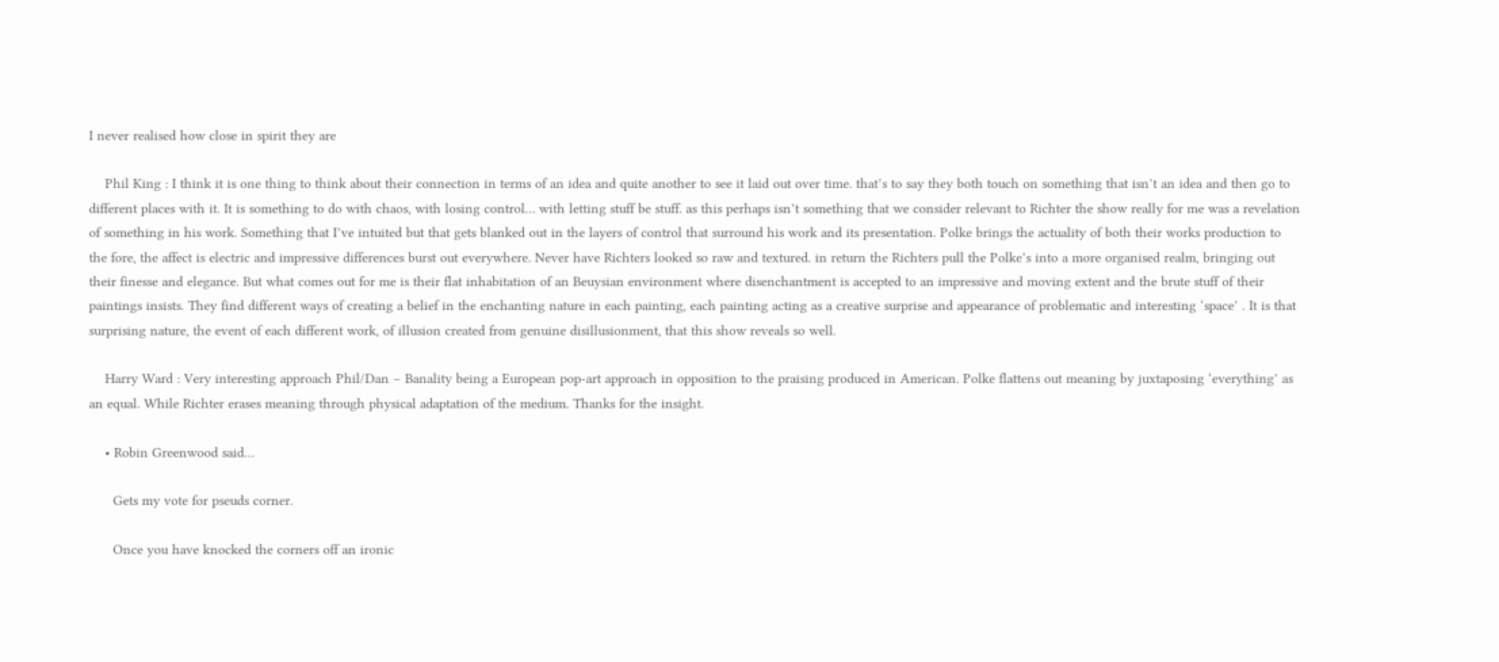I never realised how close in spirit they are

    Phil King : I think it is one thing to think about their connection in terms of an idea and quite another to see it laid out over time. that’s to say they both touch on something that isn’t an idea and then go to different places with it. It is something to do with chaos, with losing control… with letting stuff be stuff. as this perhaps isn’t something that we consider relevant to Richter the show really for me was a revelation of something in his work. Something that I’ve intuited but that gets blanked out in the layers of control that surround his work and its presentation. Polke brings the actuality of both their works production to the fore, the affect is electric and impressive differences burst out everywhere. Never have Richters looked so raw and textured. in return the Richters pull the Polke’s into a more organised realm, bringing out their finesse and elegance. But what comes out for me is their flat inhabitation of an Beuysian environment where disenchantment is accepted to an impressive and moving extent and the brute stuff of their paintings insists. They find different ways of creating a belief in the enchanting nature in each painting, each painting acting as a creative surprise and appearance of problematic and interesting ‘space’ . It is that surprising nature, the event of each different work, of illusion created from genuine disillusionment, that this show reveals so well.

    Harry Ward : Very interesting approach Phil/Dan – Banality being a European pop-art approach in opposition to the praising produced in American. Polke flattens out meaning by juxtaposing ‘everything’ as an equal. While Richter erases meaning through physical adaptation of the medium. Thanks for the insight.

    • Robin Greenwood said…

      Gets my vote for pseuds corner.

      Once you have knocked the corners off an ironic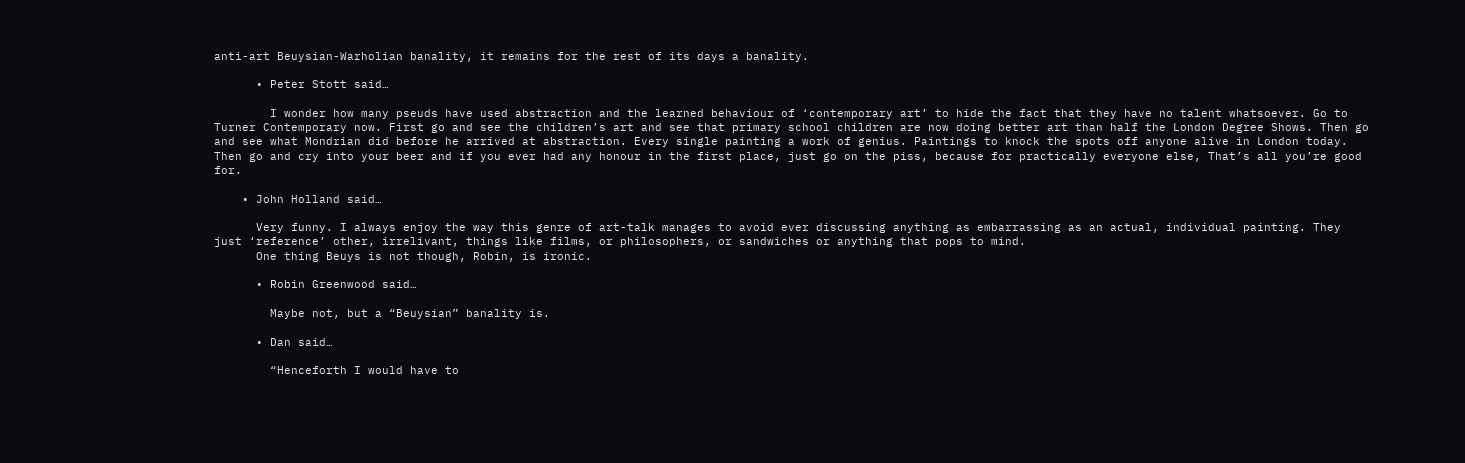anti-art Beuysian-Warholian banality, it remains for the rest of its days a banality.

      • Peter Stott said…

        I wonder how many pseuds have used abstraction and the learned behaviour of ‘contemporary art’ to hide the fact that they have no talent whatsoever. Go to Turner Contemporary now. First go and see the children’s art and see that primary school children are now doing better art than half the London Degree Shows. Then go and see what Mondrian did before he arrived at abstraction. Every single painting a work of genius. Paintings to knock the spots off anyone alive in London today. Then go and cry into your beer and if you ever had any honour in the first place, just go on the piss, because for practically everyone else, That’s all you’re good for.

    • John Holland said…

      Very funny. I always enjoy the way this genre of art-talk manages to avoid ever discussing anything as embarrassing as an actual, individual painting. They just ‘reference’ other, irrelivant, things like films, or philosophers, or sandwiches or anything that pops to mind.
      One thing Beuys is not though, Robin, is ironic.

      • Robin Greenwood said…

        Maybe not, but a “Beuysian” banality is.

      • Dan said…

        “Henceforth I would have to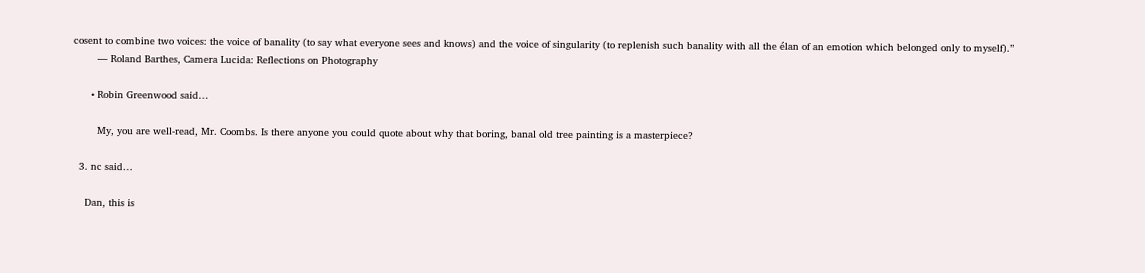cosent to combine two voices: the voice of banality (to say what everyone sees and knows) and the voice of singularity (to replenish such banality with all the élan of an emotion which belonged only to myself).”
        ― Roland Barthes, Camera Lucida: Reflections on Photography

      • Robin Greenwood said…

        My, you are well-read, Mr. Coombs. Is there anyone you could quote about why that boring, banal old tree painting is a masterpiece?

  3. nc said…

    Dan, this is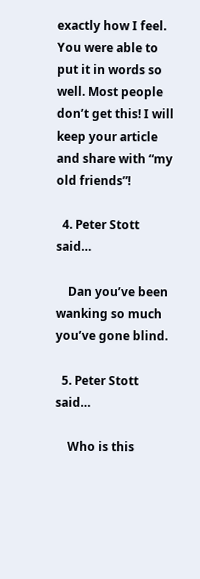exactly how I feel. You were able to put it in words so well. Most people don’t get this! I will keep your article and share with “my old friends”!

  4. Peter Stott said…

    Dan you’ve been wanking so much you’ve gone blind.

  5. Peter Stott said…

    Who is this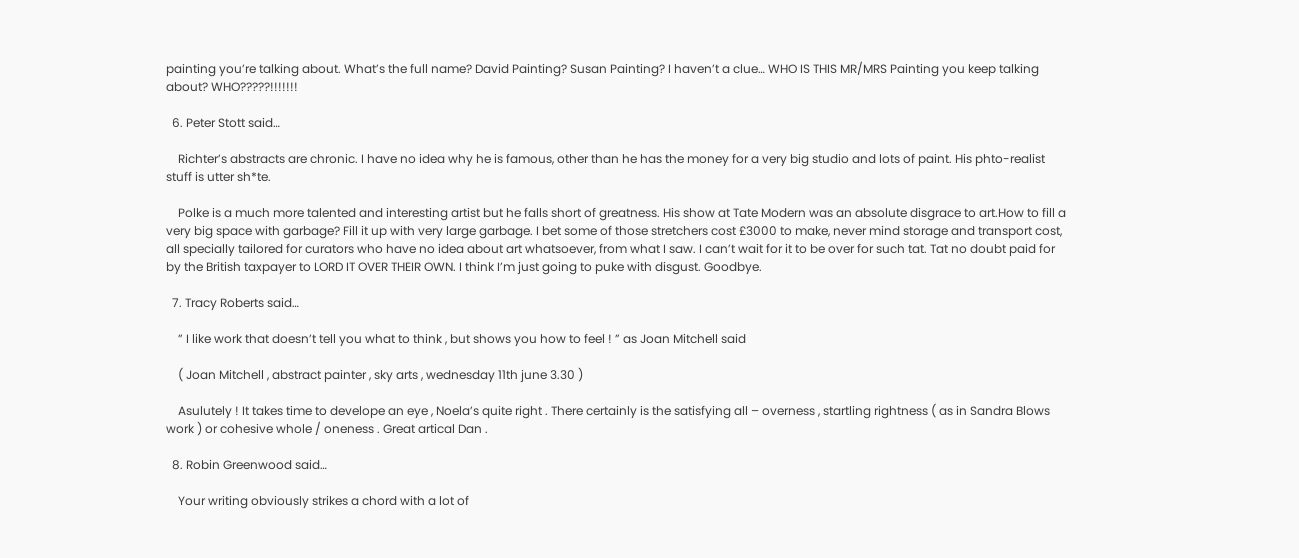painting you’re talking about. What’s the full name? David Painting? Susan Painting? I haven’t a clue… WHO IS THIS MR/MRS Painting you keep talking about? WHO?????!!!!!!!

  6. Peter Stott said…

    Richter’s abstracts are chronic. I have no idea why he is famous, other than he has the money for a very big studio and lots of paint. His phto-realist stuff is utter sh*te.

    Polke is a much more talented and interesting artist but he falls short of greatness. His show at Tate Modern was an absolute disgrace to art.How to fill a very big space with garbage? Fill it up with very large garbage. I bet some of those stretchers cost £3000 to make, never mind storage and transport cost, all specially tailored for curators who have no idea about art whatsoever, from what I saw. I can’t wait for it to be over for such tat. Tat no doubt paid for by the British taxpayer to LORD IT OVER THEIR OWN. I think I’m just going to puke with disgust. Goodbye.

  7. Tracy Roberts said…

    ” I like work that doesn’t tell you what to think , but shows you how to feel ! ” as Joan Mitchell said

    ( Joan Mitchell , abstract painter , sky arts , wednesday 11th june 3.30 )

    Asulutely ! It takes time to develope an eye , Noela’s quite right . There certainly is the satisfying all – overness , startling rightness ( as in Sandra Blows work ) or cohesive whole / oneness . Great artical Dan .

  8. Robin Greenwood said…

    Your writing obviously strikes a chord with a lot of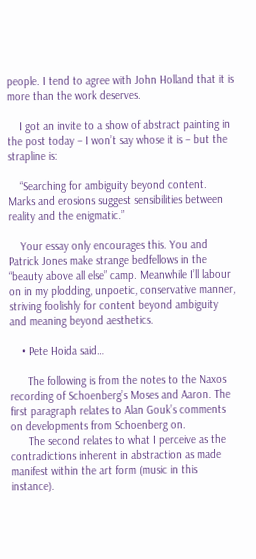people. I tend to agree with John Holland that it is more than the work deserves.

    I got an invite to a show of abstract painting in the post today – I won’t say whose it is – but the strapline is:

    “Searching for ambiguity beyond content. Marks and erosions suggest sensibilities between reality and the enigmatic.”

    Your essay only encourages this. You and Patrick Jones make strange bedfellows in the “beauty above all else” camp. Meanwhile I’ll labour on in my plodding, unpoetic, conservative manner, striving foolishly for content beyond ambiguity and meaning beyond aesthetics.

    • Pete Hoida said…

      The following is from the notes to the Naxos recording of Schoenberg’s Moses and Aaron. The first paragraph relates to Alan Gouk’s comments on developments from Schoenberg on.
      The second relates to what I perceive as the contradictions inherent in abstraction as made manifest within the art form (music in this instance).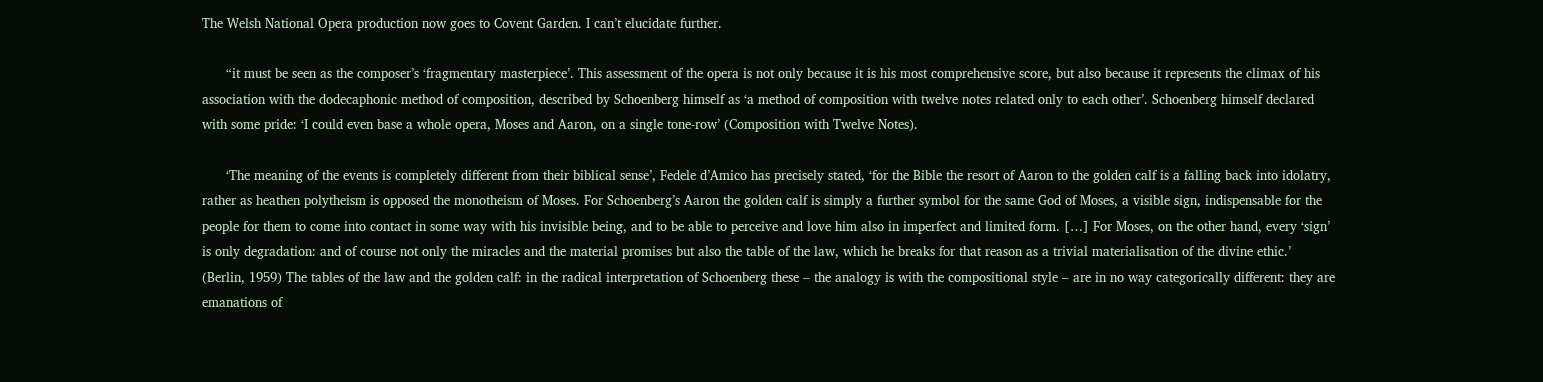The Welsh National Opera production now goes to Covent Garden. I can’t elucidate further.

      “it must be seen as the composer’s ‘fragmentary masterpiece’. This assessment of the opera is not only because it is his most comprehensive score, but also because it represents the climax of his association with the dodecaphonic method of composition, described by Schoenberg himself as ‘a method of composition with twelve notes related only to each other’. Schoenberg himself declared with some pride: ‘I could even base a whole opera, Moses and Aaron, on a single tone-row’ (Composition with Twelve Notes).

      ‘The meaning of the events is completely different from their biblical sense’, Fedele d’Amico has precisely stated, ‘for the Bible the resort of Aaron to the golden calf is a falling back into idolatry, rather as heathen polytheism is opposed the monotheism of Moses. For Schoenberg’s Aaron the golden calf is simply a further symbol for the same God of Moses, a visible sign, indispensable for the people for them to come into contact in some way with his invisible being, and to be able to perceive and love him also in imperfect and limited form. […] For Moses, on the other hand, every ‘sign’ is only degradation: and of course not only the miracles and the material promises but also the table of the law, which he breaks for that reason as a trivial materialisation of the divine ethic.’ (Berlin, 1959) The tables of the law and the golden calf: in the radical interpretation of Schoenberg these – the analogy is with the compositional style – are in no way categorically different: they are emanations of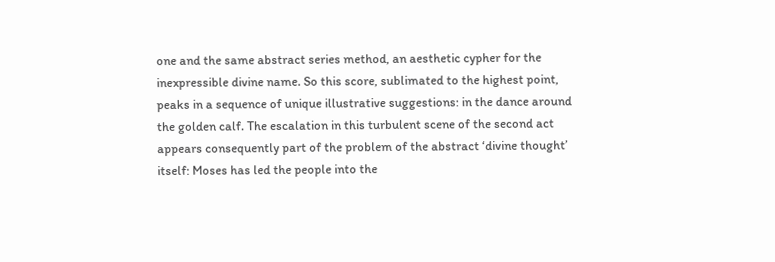one and the same abstract series method, an aesthetic cypher for the inexpressible divine name. So this score, sublimated to the highest point, peaks in a sequence of unique illustrative suggestions: in the dance around the golden calf. The escalation in this turbulent scene of the second act appears consequently part of the problem of the abstract ‘divine thought’ itself: Moses has led the people into the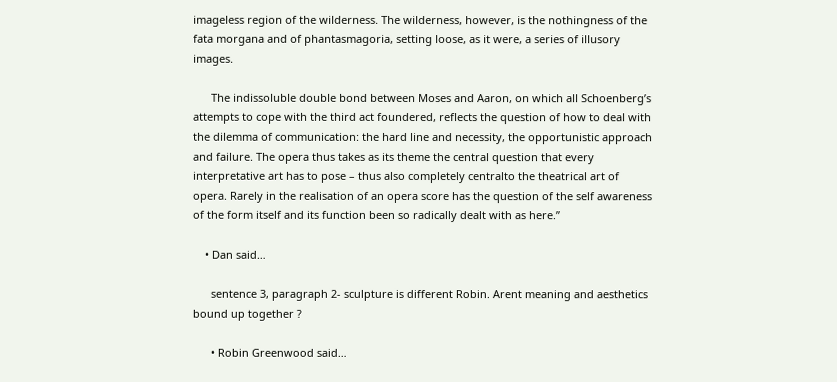imageless region of the wilderness. The wilderness, however, is the nothingness of the fata morgana and of phantasmagoria, setting loose, as it were, a series of illusory images.

      The indissoluble double bond between Moses and Aaron, on which all Schoenberg’s attempts to cope with the third act foundered, reflects the question of how to deal with the dilemma of communication: the hard line and necessity, the opportunistic approach and failure. The opera thus takes as its theme the central question that every interpretative art has to pose – thus also completely centralto the theatrical art of opera. Rarely in the realisation of an opera score has the question of the self awareness of the form itself and its function been so radically dealt with as here.”

    • Dan said…

      sentence 3, paragraph 2- sculpture is different Robin. Arent meaning and aesthetics bound up together ?

      • Robin Greenwood said…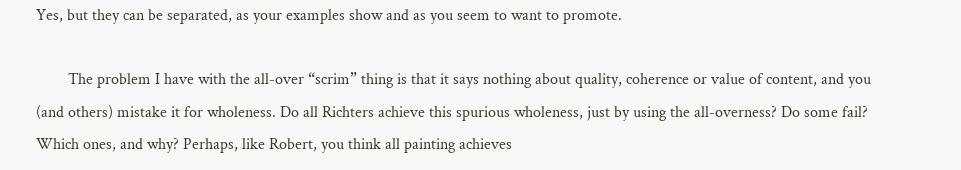Yes, but they can be separated, as your examples show and as you seem to want to promote.

        The problem I have with the all-over “scrim” thing is that it says nothing about quality, coherence or value of content, and you (and others) mistake it for wholeness. Do all Richters achieve this spurious wholeness, just by using the all-overness? Do some fail? Which ones, and why? Perhaps, like Robert, you think all painting achieves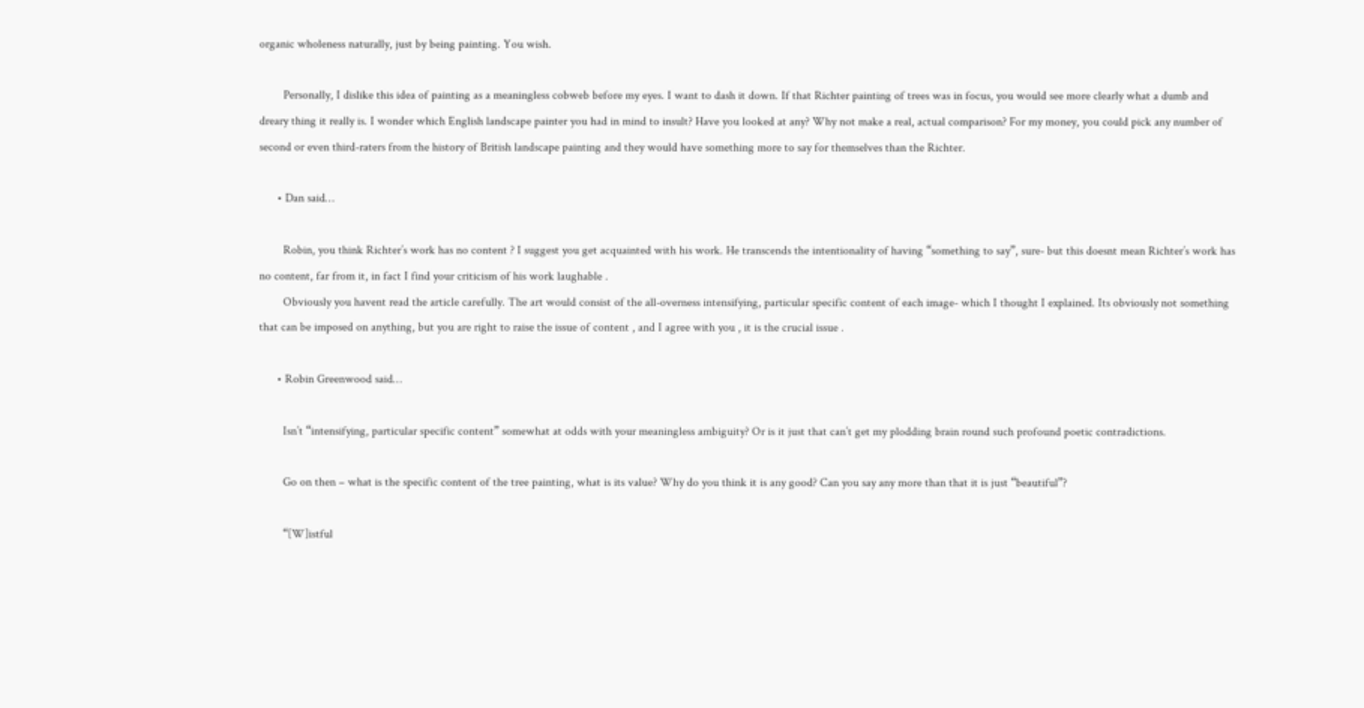organic wholeness naturally, just by being painting. You wish.

        Personally, I dislike this idea of painting as a meaningless cobweb before my eyes. I want to dash it down. If that Richter painting of trees was in focus, you would see more clearly what a dumb and dreary thing it really is. I wonder which English landscape painter you had in mind to insult? Have you looked at any? Why not make a real, actual comparison? For my money, you could pick any number of second or even third-raters from the history of British landscape painting and they would have something more to say for themselves than the Richter.

      • Dan said…

        Robin, you think Richter’s work has no content ? I suggest you get acquainted with his work. He transcends the intentionality of having “something to say”, sure- but this doesnt mean Richter’s work has no content, far from it, in fact I find your criticism of his work laughable .
        Obviously you havent read the article carefully. The art would consist of the all-overness intensifying, particular specific content of each image- which I thought I explained. Its obviously not something that can be imposed on anything, but you are right to raise the issue of content , and I agree with you , it is the crucial issue .

      • Robin Greenwood said…

        Isn’t “intensifying, particular specific content” somewhat at odds with your meaningless ambiguity? Or is it just that can’t get my plodding brain round such profound poetic contradictions.

        Go on then – what is the specific content of the tree painting, what is its value? Why do you think it is any good? Can you say any more than that it is just “beautiful”?

        “[W]istful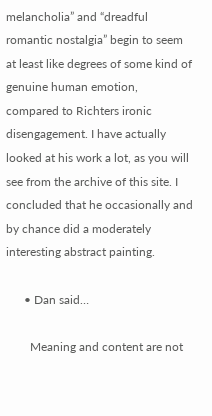melancholia” and “dreadful romantic nostalgia” begin to seem at least like degrees of some kind of genuine human emotion, compared to Richters ironic disengagement. I have actually looked at his work a lot, as you will see from the archive of this site. I concluded that he occasionally and by chance did a moderately interesting abstract painting.

      • Dan said…

        Meaning and content are not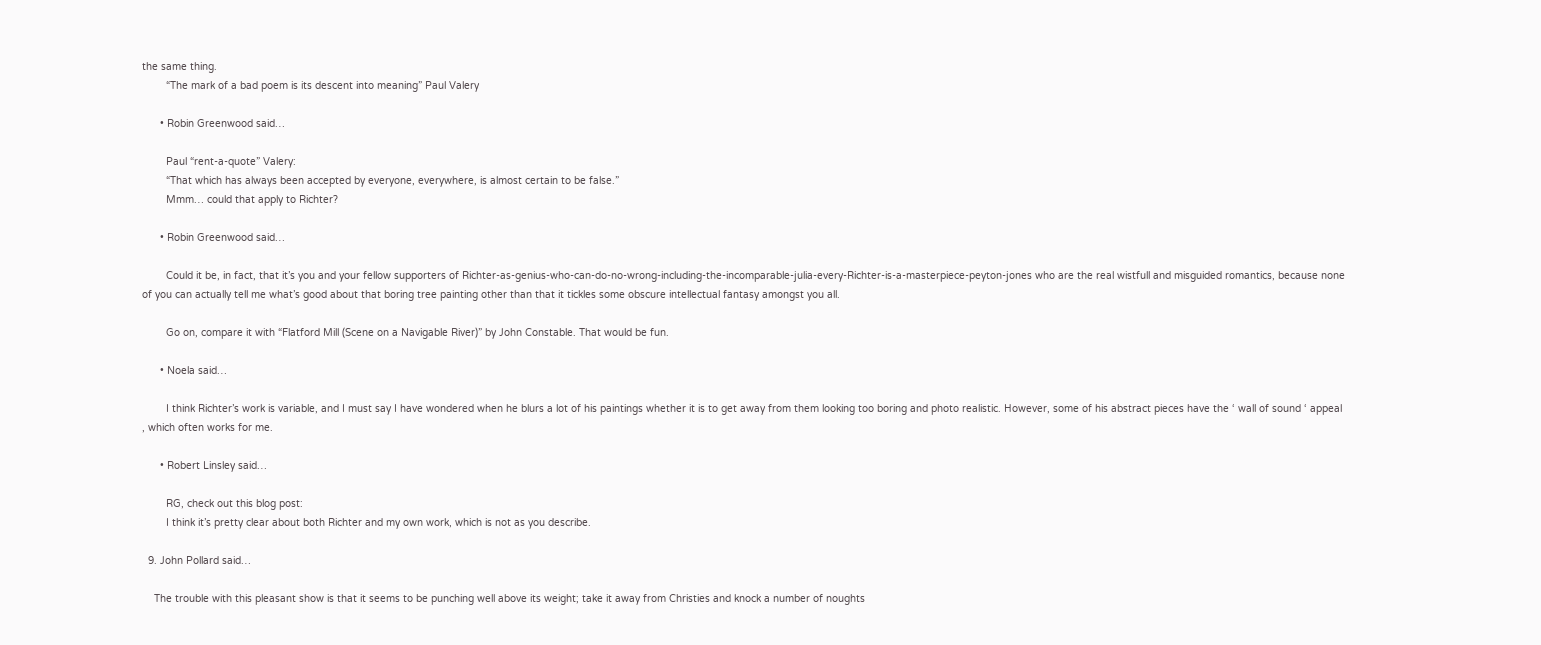the same thing.
        “The mark of a bad poem is its descent into meaning” Paul Valery

      • Robin Greenwood said…

        Paul “rent-a-quote” Valery:
        “That which has always been accepted by everyone, everywhere, is almost certain to be false.”
        Mmm… could that apply to Richter?

      • Robin Greenwood said…

        Could it be, in fact, that it’s you and your fellow supporters of Richter-as-genius-who-can-do-no-wrong-including-the-incomparable-julia-every-Richter-is-a-masterpiece-peyton-jones who are the real wistfull and misguided romantics, because none of you can actually tell me what’s good about that boring tree painting other than that it tickles some obscure intellectual fantasy amongst you all.

        Go on, compare it with “Flatford Mill (Scene on a Navigable River)” by John Constable. That would be fun.

      • Noela said…

        I think Richter’s work is variable, and I must say I have wondered when he blurs a lot of his paintings whether it is to get away from them looking too boring and photo realistic. However, some of his abstract pieces have the ‘ wall of sound ‘ appeal , which often works for me.

      • Robert Linsley said…

        RG, check out this blog post:
        I think it’s pretty clear about both Richter and my own work, which is not as you describe.

  9. John Pollard said…

    The trouble with this pleasant show is that it seems to be punching well above its weight; take it away from Christies and knock a number of noughts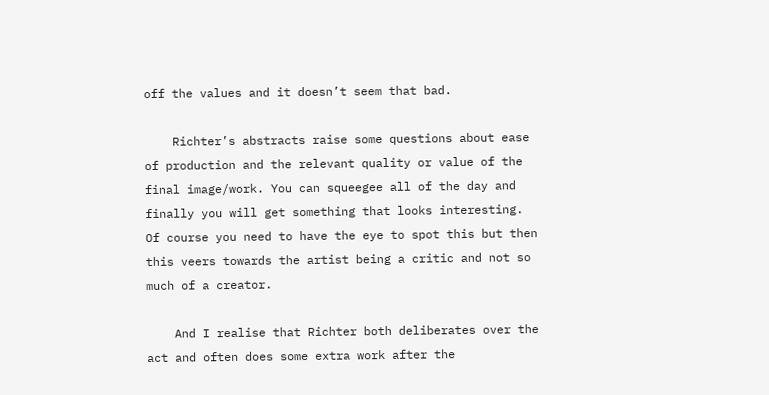off the values and it doesn’t seem that bad.

    Richter’s abstracts raise some questions about ease of production and the relevant quality or value of the final image/work. You can squeegee all of the day and finally you will get something that looks interesting. Of course you need to have the eye to spot this but then this veers towards the artist being a critic and not so much of a creator.

    And I realise that Richter both deliberates over the act and often does some extra work after the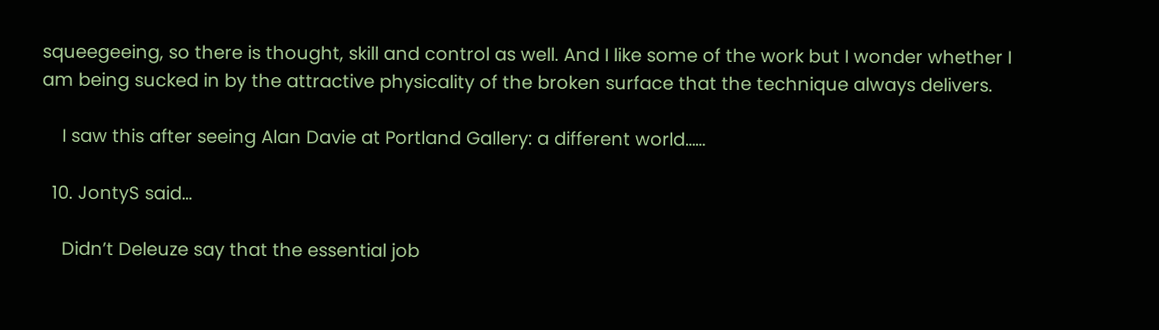squeegeeing, so there is thought, skill and control as well. And I like some of the work but I wonder whether I am being sucked in by the attractive physicality of the broken surface that the technique always delivers.

    I saw this after seeing Alan Davie at Portland Gallery: a different world……

  10. JontyS said…

    Didn’t Deleuze say that the essential job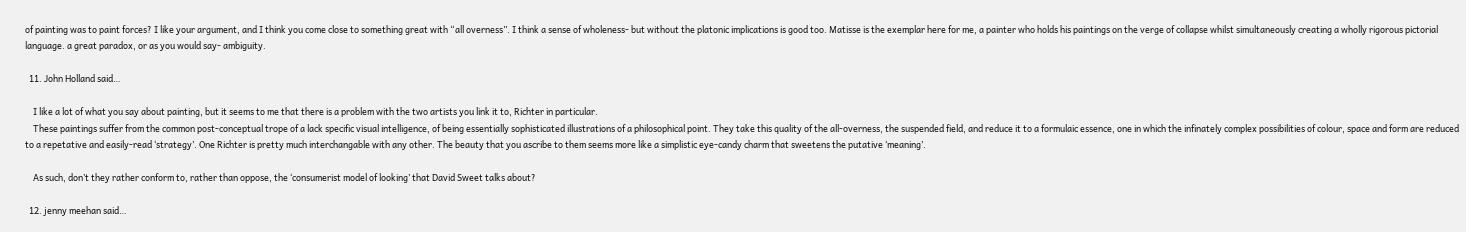of painting was to paint forces? I like your argument, and I think you come close to something great with “all overness”. I think a sense of wholeness- but without the platonic implications is good too. Matisse is the exemplar here for me, a painter who holds his paintings on the verge of collapse whilst simultaneously creating a wholly rigorous pictorial language. a great paradox, or as you would say- ambiguity.

  11. John Holland said…

    I like a lot of what you say about painting, but it seems to me that there is a problem with the two artists you link it to, Richter in particular.
    These paintings suffer from the common post-conceptual trope of a lack specific visual intelligence, of being essentially sophisticated illustrations of a philosophical point. They take this quality of the all-overness, the suspended field, and reduce it to a formulaic essence, one in which the infinately complex possibilities of colour, space and form are reduced to a repetative and easily-read ‘strategy’. One Richter is pretty much interchangable with any other. The beauty that you ascribe to them seems more like a simplistic eye-candy charm that sweetens the putative ‘meaning’.

    As such, don’t they rather conform to, rather than oppose, the ‘consumerist model of looking’ that David Sweet talks about?

  12. jenny meehan said…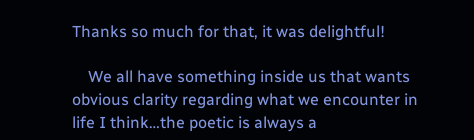Thanks so much for that, it was delightful!

    We all have something inside us that wants obvious clarity regarding what we encounter in life I think…the poetic is always a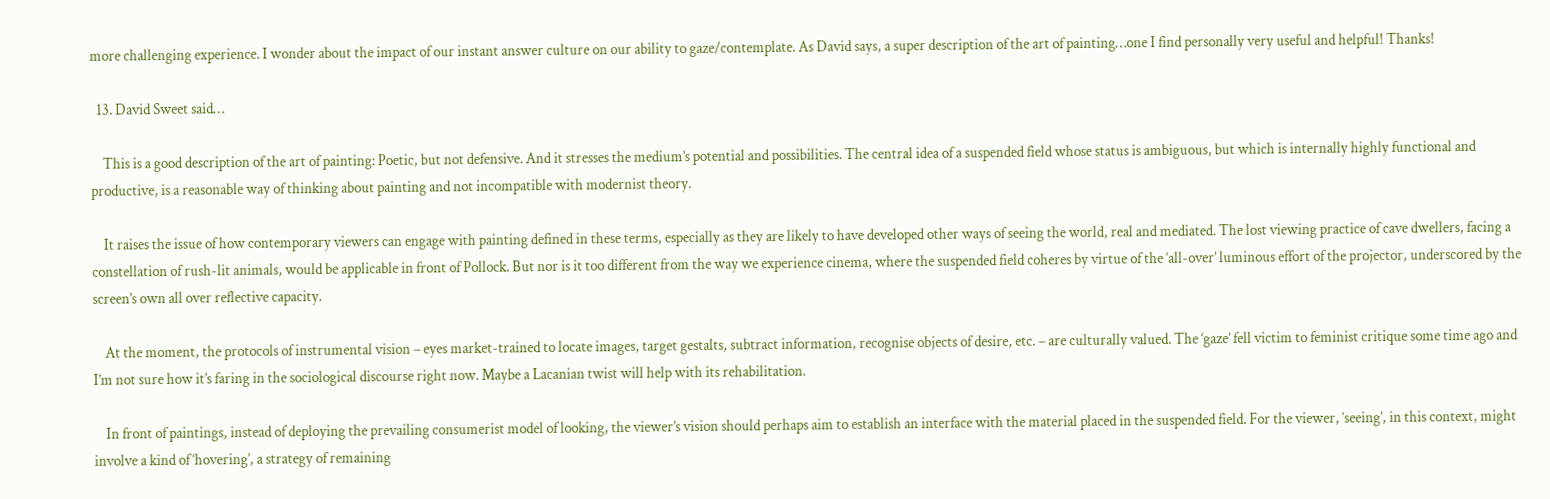more challenging experience. I wonder about the impact of our instant answer culture on our ability to gaze/contemplate. As David says, a super description of the art of painting…one I find personally very useful and helpful! Thanks!

  13. David Sweet said…

    This is a good description of the art of painting: Poetic, but not defensive. And it stresses the medium’s potential and possibilities. The central idea of a suspended field whose status is ambiguous, but which is internally highly functional and productive, is a reasonable way of thinking about painting and not incompatible with modernist theory.

    It raises the issue of how contemporary viewers can engage with painting defined in these terms, especially as they are likely to have developed other ways of seeing the world, real and mediated. The lost viewing practice of cave dwellers, facing a constellation of rush-lit animals, would be applicable in front of Pollock. But nor is it too different from the way we experience cinema, where the suspended field coheres by virtue of the ‘all-over’ luminous effort of the projector, underscored by the screen’s own all over reflective capacity.

    At the moment, the protocols of instrumental vision – eyes market-trained to locate images, target gestalts, subtract information, recognise objects of desire, etc. – are culturally valued. The ‘gaze’ fell victim to feminist critique some time ago and I’m not sure how it’s faring in the sociological discourse right now. Maybe a Lacanian twist will help with its rehabilitation.

    In front of paintings, instead of deploying the prevailing consumerist model of looking, the viewer’s vision should perhaps aim to establish an interface with the material placed in the suspended field. For the viewer, ‘seeing’, in this context, might involve a kind of ‘hovering’, a strategy of remaining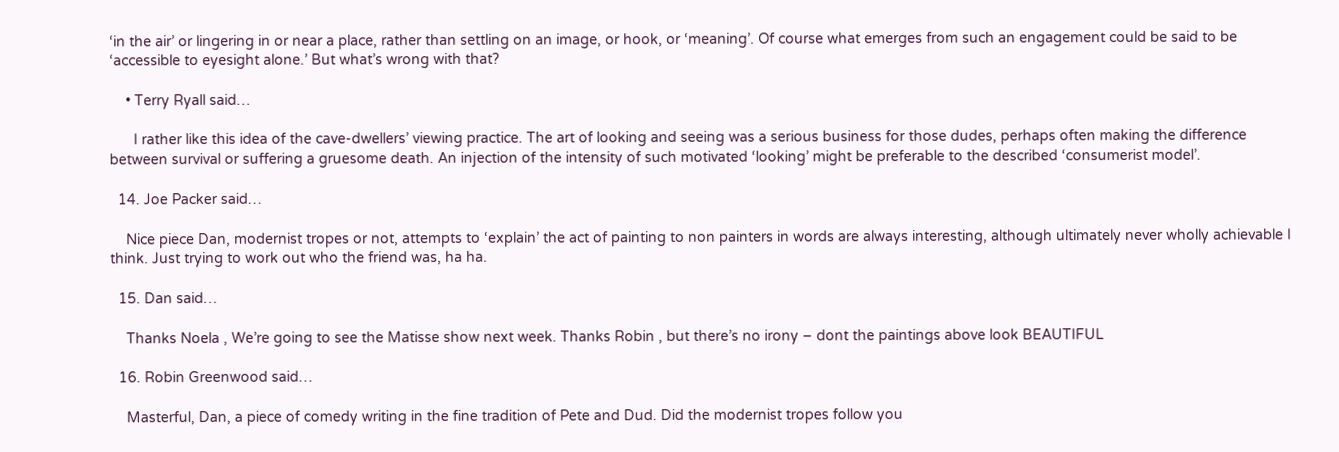‘in the air’ or lingering in or near a place, rather than settling on an image, or hook, or ‘meaning’. Of course what emerges from such an engagement could be said to be ‘accessible to eyesight alone.’ But what’s wrong with that?

    • Terry Ryall said…

      I rather like this idea of the cave-dwellers’ viewing practice. The art of looking and seeing was a serious business for those dudes, perhaps often making the difference between survival or suffering a gruesome death. An injection of the intensity of such motivated ‘looking’ might be preferable to the described ‘consumerist model’.

  14. Joe Packer said…

    Nice piece Dan, modernist tropes or not, attempts to ‘explain’ the act of painting to non painters in words are always interesting, although ultimately never wholly achievable I think. Just trying to work out who the friend was, ha ha.

  15. Dan said…

    Thanks Noela , We’re going to see the Matisse show next week. Thanks Robin , but there’s no irony – dont the paintings above look BEAUTIFUL

  16. Robin Greenwood said…

    Masterful, Dan, a piece of comedy writing in the fine tradition of Pete and Dud. Did the modernist tropes follow you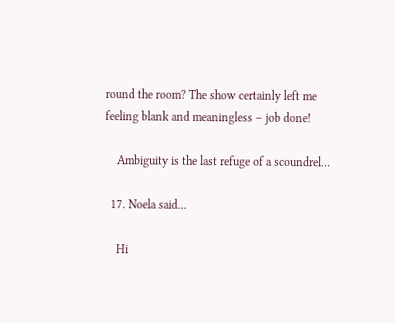round the room? The show certainly left me feeling blank and meaningless – job done!

    Ambiguity is the last refuge of a scoundrel…

  17. Noela said…

    Hi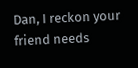Dan, I reckon your friend needs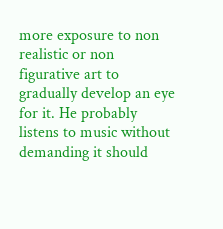more exposure to non realistic or non figurative art to gradually develop an eye for it. He probably listens to music without demanding it should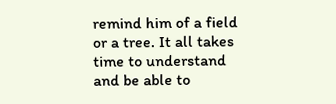remind him of a field or a tree. It all takes time to understand and be able to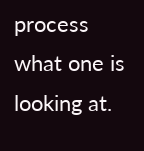process what one is looking at.